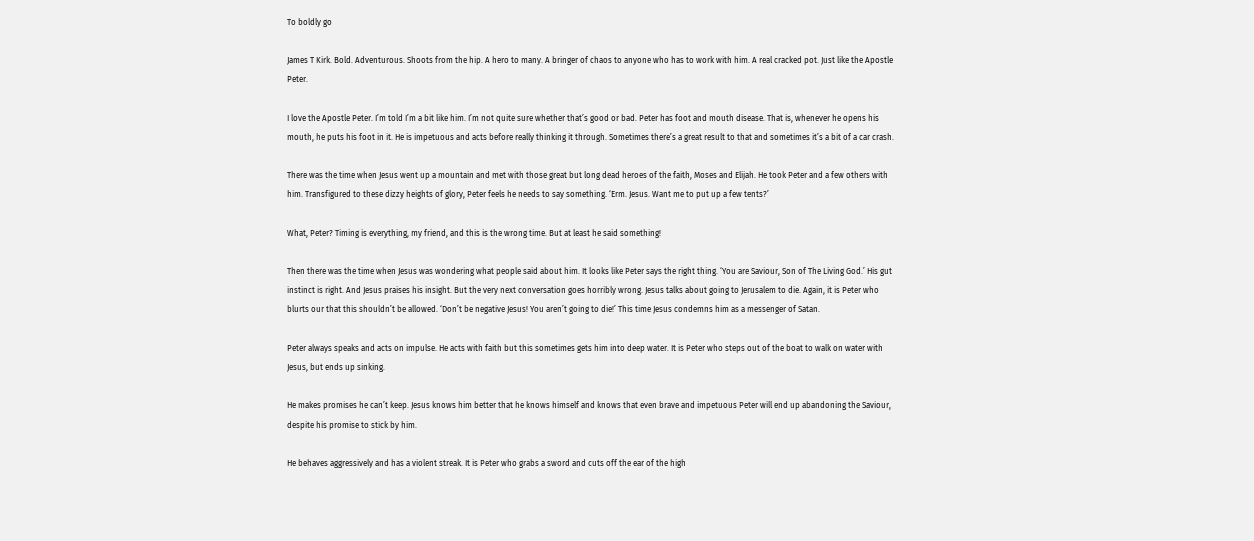To boldly go

James T Kirk. Bold. Adventurous. Shoots from the hip. A hero to many. A bringer of chaos to anyone who has to work with him. A real cracked pot. Just like the Apostle Peter.

I love the Apostle Peter. I’m told I’m a bit like him. I’m not quite sure whether that’s good or bad. Peter has foot and mouth disease. That is, whenever he opens his mouth, he puts his foot in it. He is impetuous and acts before really thinking it through. Sometimes there’s a great result to that and sometimes it’s a bit of a car crash.

There was the time when Jesus went up a mountain and met with those great but long dead heroes of the faith, Moses and Elijah. He took Peter and a few others with him. Transfigured to these dizzy heights of glory, Peter feels he needs to say something. ‘Erm. Jesus. Want me to put up a few tents?’

What, Peter? Timing is everything, my friend, and this is the wrong time. But at least he said something!

Then there was the time when Jesus was wondering what people said about him. It looks like Peter says the right thing. ‘You are Saviour, Son of The Living God.’ His gut instinct is right. And Jesus praises his insight. But the very next conversation goes horribly wrong. Jesus talks about going to Jerusalem to die. Again, it is Peter who blurts our that this shouldn’t be allowed. ‘Don’t be negative Jesus! You aren’t going to die!’ This time Jesus condemns him as a messenger of Satan.

Peter always speaks and acts on impulse. He acts with faith but this sometimes gets him into deep water. It is Peter who steps out of the boat to walk on water with Jesus, but ends up sinking.

He makes promises he can’t keep. Jesus knows him better that he knows himself and knows that even brave and impetuous Peter will end up abandoning the Saviour, despite his promise to stick by him.

He behaves aggressively and has a violent streak. It is Peter who grabs a sword and cuts off the ear of the high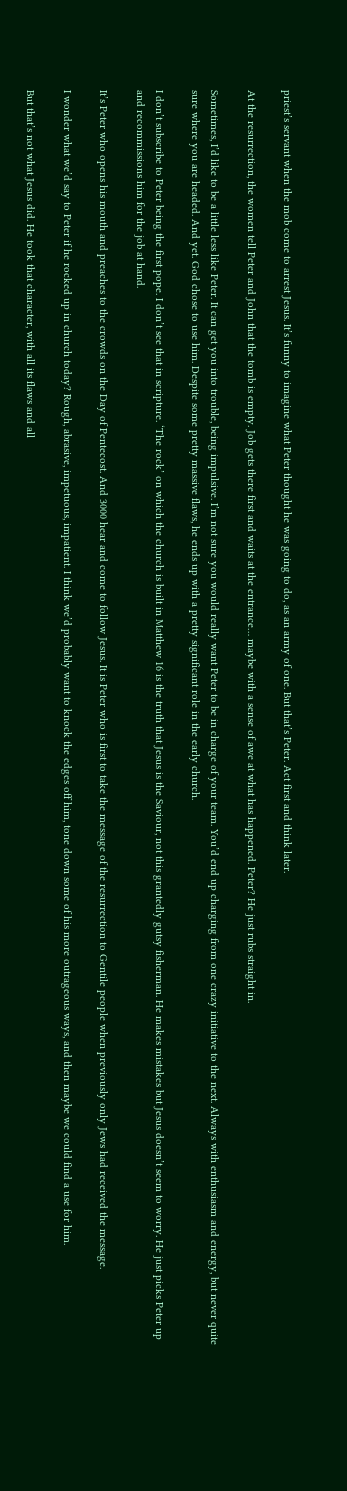priest’s servant when the mob come to arrest Jesus. It’s funny to imagine what Peter thought he was going to do, as an army of one. But that’s Peter. Act first and think later.

At the resurrection, the women tell Peter and John that the tomb is empty. Job gets there first and waits at the entrance… maybe with a sense of awe at what has happened. Peter? He just rubs straight in.

Sometimes, I’d like to be a little less like Peter. It can get you into trouble, being impulsive. I’m not sure you would really want Peter to be in charge of your team. You’d end up charging from one crazy initiative to the next. Always with enthusiasm and energy, but never quite sure where you are headed. And yet. God chose to use him. Despite some pretty massive flaws, he ends up with a pretty significant role in the early church.

I don’t subscribe to Peter being the first pope. I don’t see that in scripture. ‘The rock’ on which the church is built in Matthew 16 is the truth that Jesus is the Saviour, not this grantedly gutsy fisherman. He makes mistakes but Jesus doesn’t seem to worry. He just picks Peter up and recommissions him for the job at hand.

It’s Peter who opens his mouth and preaches to the crowds on the Day of Pentecost. And 3000 hear and come to follow Jesus. It is Peter who is first to take the message of the resurrection to Gentile people when previously only Jews had received the message.

I wonder what we’d say to Peter if he rocked up in church today? Rough, abrasive, impetuous, impatient. I think we’d probably want to knock the edges off him, tone down some of his more outrageous ways, and then maybe we could find a use for him.

But that’s not what Jesus did. He took that character, with all its flaws and all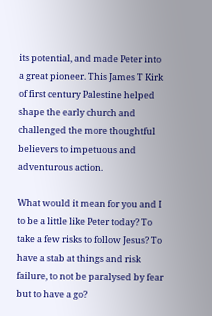its potential, and made Peter into a great pioneer. This James T Kirk of first century Palestine helped shape the early church and challenged the more thoughtful believers to impetuous and adventurous action.

What would it mean for you and I to be a little like Peter today? To take a few risks to follow Jesus? To have a stab at things and risk failure, to not be paralysed by fear but to have a go?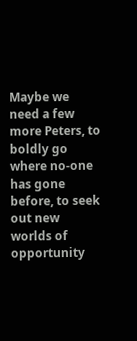Maybe we need a few more Peters, to boldly go where no-one has gone before, to seek out new worlds of opportunity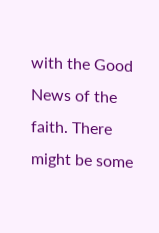with the Good News of the faith. There might be some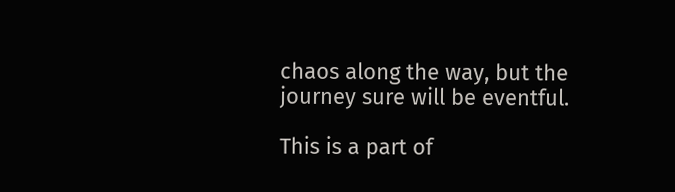chaos along the way, but the journey sure will be eventful.

This is a part of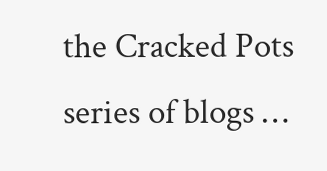the Cracked Pots series of blogs …